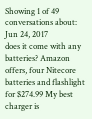Showing 1 of 49 conversations about:
Jun 24, 2017
does it come with any batteries? Amazon offers, four Nitecore batteries and flashlight for $274.99 My best charger is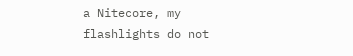a Nitecore, my flashlights do not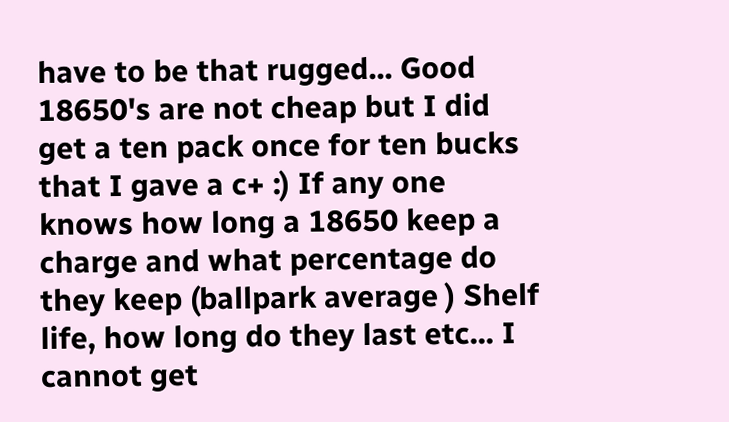have to be that rugged... Good 18650's are not cheap but I did get a ten pack once for ten bucks that I gave a c+ :) If any one knows how long a 18650 keep a charge and what percentage do they keep (ballpark average ) Shelf life, how long do they last etc... I cannot get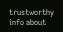trustworthy info about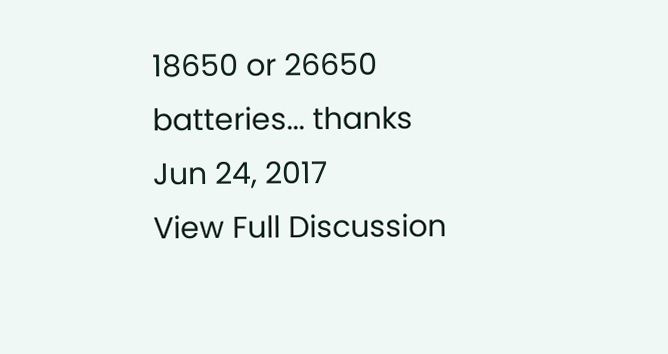18650 or 26650 batteries... thanks
Jun 24, 2017
View Full Discussion